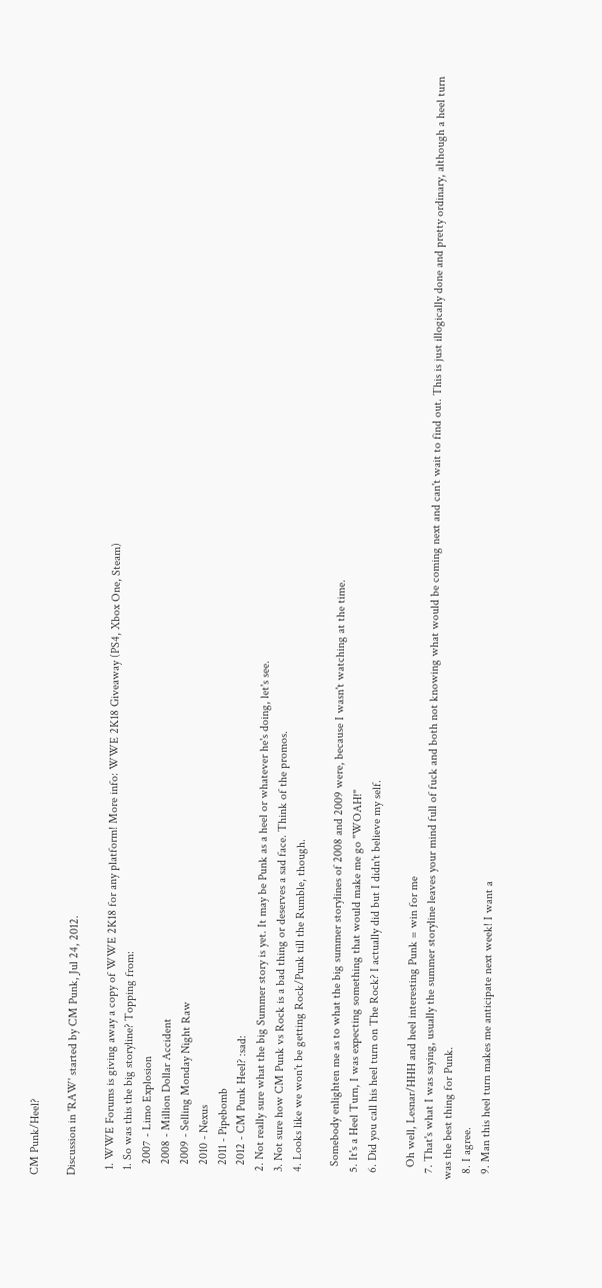CM Punk/Heel?

Discussion in 'RAW' started by CM Punk, Jul 24, 2012.

  1. WWE Forums is giving away a copy of WWE 2K18 for any platform! More info: WWE 2K18 Giveaway (PS4, Xbox One, Steam)
  1. So was this the big storyline? Topping from:
    2007 - Limo Explosion
    2008 - Million Dollar Accident
    2009 - Selling Monday Night Raw
    2010 - Nexus
    2011 - Pipebomb
    2012 - CM Punk Heel? :sad:
  2. Not really sure what the big Summer story is yet. It may be Punk as a heel or whatever he's doing, let's see.
  3. Not sure how CM Punk vs Rock is a bad thing or deserves a sad face. Think of the promos.
  4. Looks like we won't be getting Rock/Punk till the Rumble, though.

    Somebody enlighten me as to what the big summer storylines of 2008 and 2009 were, because I wasn't watching at the time.
  5. It's a Heel Turn, I was expecting something that would make me go "WOAH!"
  6. Did you call his heel turn on The Rock? I actually did but I didn't believe my self.

    Oh well, Lesnar/HHH and heel interesting Punk = win for me
  7. That's what I was saying, usually the summer storyline leaves your mind full of fuck and both not knowing what would be coming next and can't wait to find out. This is just illogically done and pretty ordinary, although a heel turn was the best thing for Punk.
  8. I agree.
  9. Man this heel turn makes me anticipate next week! I want a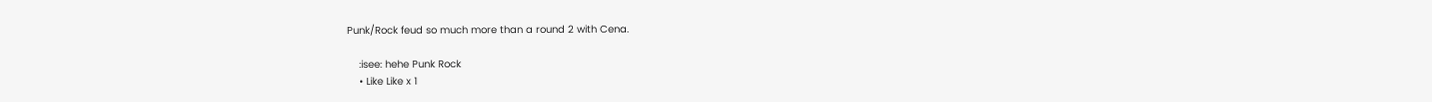Punk/Rock feud so much more than a round 2 with Cena.

    :isee: hehe Punk Rock
    • Like Like x 1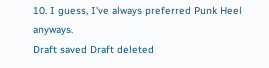10. I guess, I've always preferred Punk Heel anyways.
Draft saved Draft deleted